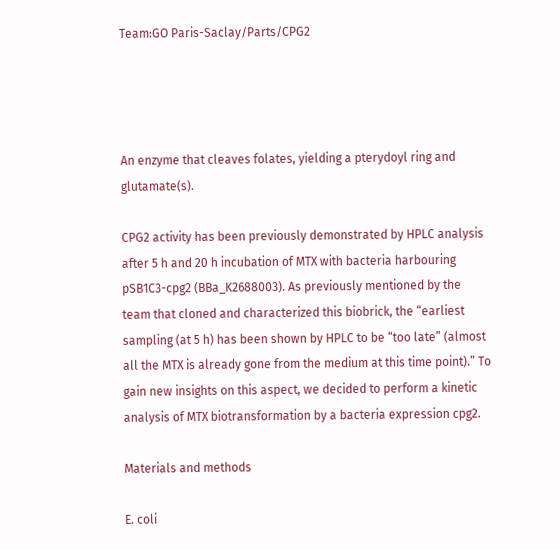Team:GO Paris-Saclay/Parts/CPG2




An enzyme that cleaves folates, yielding a pterydoyl ring and glutamate(s).

CPG2 activity has been previously demonstrated by HPLC analysis after 5 h and 20 h incubation of MTX with bacteria harbouring pSB1C3-cpg2 (BBa_K2688003). As previously mentioned by the team that cloned and characterized this biobrick, the “earliest sampling (at 5 h) has been shown by HPLC to be “too late” (almost all the MTX is already gone from the medium at this time point).” To gain new insights on this aspect, we decided to perform a kinetic analysis of MTX biotransformation by a bacteria expression cpg2.

Materials and methods

E. coli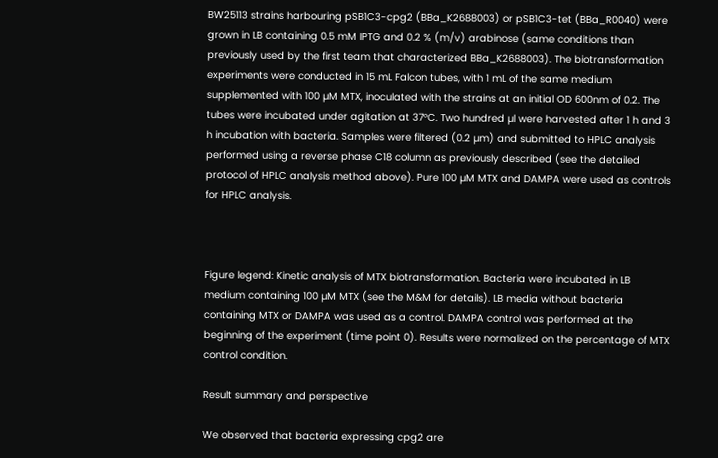BW25113 strains harbouring pSB1C3-cpg2 (BBa_K2688003) or pSB1C3-tet (BBa_R0040) were grown in LB containing 0.5 mM IPTG and 0.2 % (m/v) arabinose (same conditions than previously used by the first team that characterized BBa_K2688003). The biotransformation experiments were conducted in 15 mL Falcon tubes, with 1 mL of the same medium supplemented with 100 µM MTX, inoculated with the strains at an initial OD 600nm of 0.2. The tubes were incubated under agitation at 37°C. Two hundred µl were harvested after 1 h and 3 h incubation with bacteria. Samples were filtered (0.2 µm) and submitted to HPLC analysis performed using a reverse phase C18 column as previously described (see the detailed protocol of HPLC analysis method above). Pure 100 µM MTX and DAMPA were used as controls for HPLC analysis.



Figure legend: Kinetic analysis of MTX biotransformation. Bacteria were incubated in LB medium containing 100 µM MTX (see the M&M for details). LB media without bacteria containing MTX or DAMPA was used as a control. DAMPA control was performed at the beginning of the experiment (time point 0). Results were normalized on the percentage of MTX control condition.

Result summary and perspective

We observed that bacteria expressing cpg2 are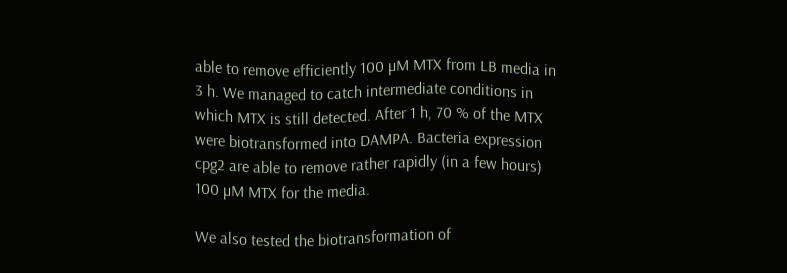able to remove efficiently 100 µM MTX from LB media in 3 h. We managed to catch intermediate conditions in which MTX is still detected. After 1 h, 70 % of the MTX were biotransformed into DAMPA. Bacteria expression cpg2 are able to remove rather rapidly (in a few hours) 100 µM MTX for the media.

We also tested the biotransformation of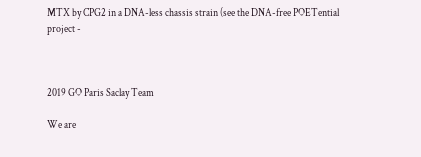MTX by CPG2 in a DNA-less chassis strain (see the DNA-free POETential project -



2019 GO Paris Saclay Team

We are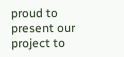proud to present our project to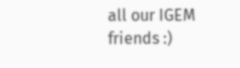all our IGEM friends :)